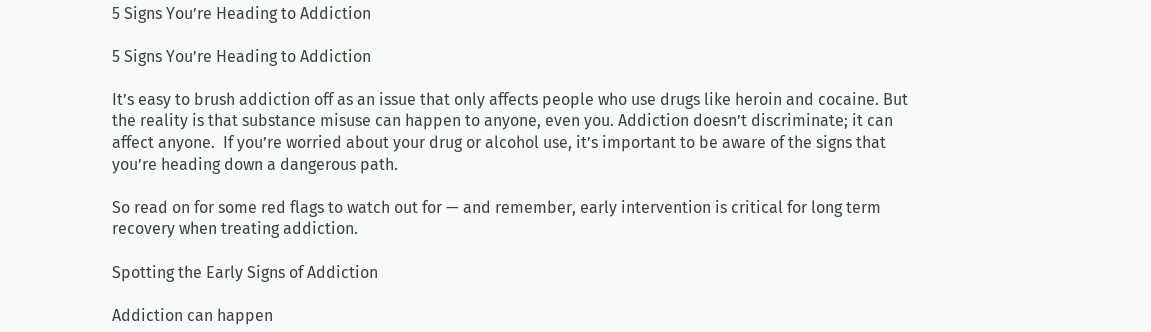5 Signs You’re Heading to Addiction

5 Signs You’re Heading to Addiction

It’s easy to brush addiction off as an issue that only affects people who use drugs like heroin and cocaine. But the reality is that substance misuse can happen to anyone, even you. Addiction doesn’t discriminate; it can affect anyone.  If you’re worried about your drug or alcohol use, it’s important to be aware of the signs that you’re heading down a dangerous path.

So read on for some red flags to watch out for — and remember, early intervention is critical for long term recovery when treating addiction.

Spotting the Early Signs of Addiction

Addiction can happen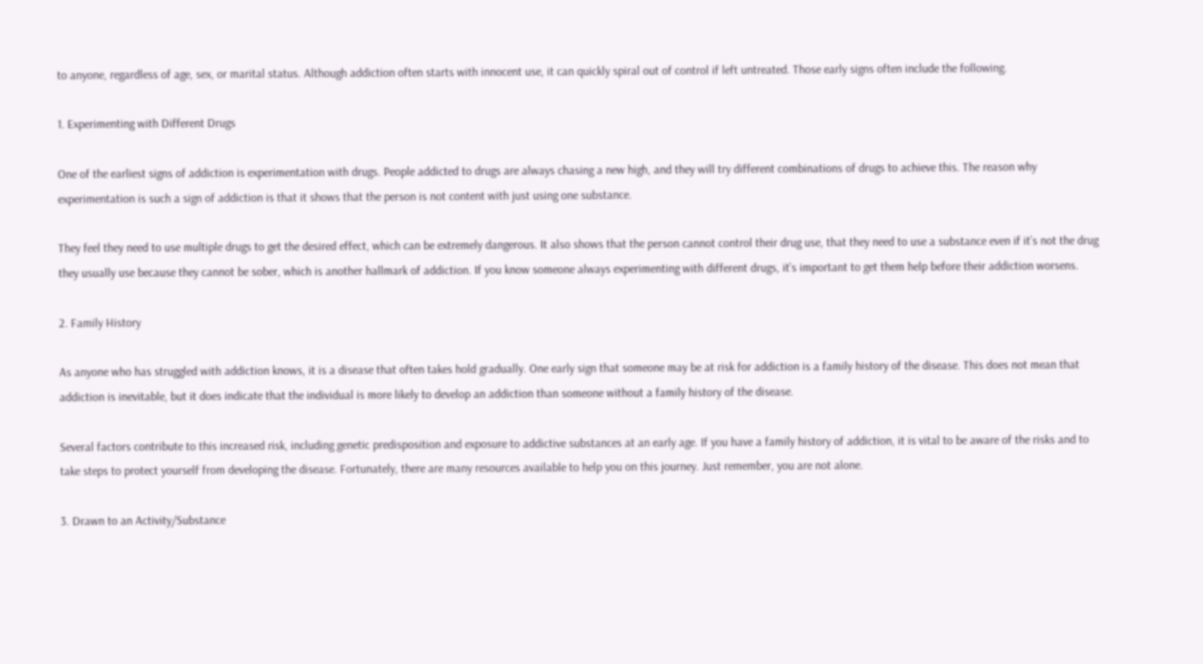to anyone, regardless of age, sex, or marital status. Although addiction often starts with innocent use, it can quickly spiral out of control if left untreated. Those early signs often include the following.

1. Experimenting with Different Drugs

One of the earliest signs of addiction is experimentation with drugs. People addicted to drugs are always chasing a new high, and they will try different combinations of drugs to achieve this. The reason why experimentation is such a sign of addiction is that it shows that the person is not content with just using one substance.

They feel they need to use multiple drugs to get the desired effect, which can be extremely dangerous. It also shows that the person cannot control their drug use, that they need to use a substance even if it’s not the drug they usually use because they cannot be sober, which is another hallmark of addiction. If you know someone always experimenting with different drugs, it’s important to get them help before their addiction worsens.

2. Family History

As anyone who has struggled with addiction knows, it is a disease that often takes hold gradually. One early sign that someone may be at risk for addiction is a family history of the disease. This does not mean that addiction is inevitable, but it does indicate that the individual is more likely to develop an addiction than someone without a family history of the disease.

Several factors contribute to this increased risk, including genetic predisposition and exposure to addictive substances at an early age. If you have a family history of addiction, it is vital to be aware of the risks and to take steps to protect yourself from developing the disease. Fortunately, there are many resources available to help you on this journey. Just remember, you are not alone.

3. Drawn to an Activity/Substance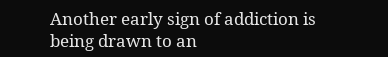Another early sign of addiction is being drawn to an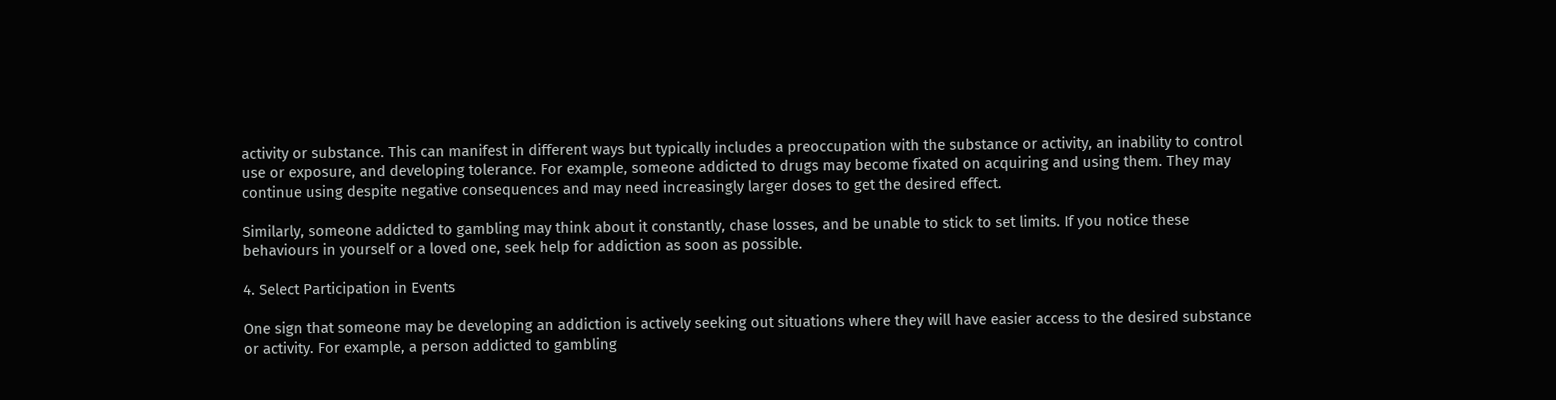activity or substance. This can manifest in different ways but typically includes a preoccupation with the substance or activity, an inability to control use or exposure, and developing tolerance. For example, someone addicted to drugs may become fixated on acquiring and using them. They may continue using despite negative consequences and may need increasingly larger doses to get the desired effect.

Similarly, someone addicted to gambling may think about it constantly, chase losses, and be unable to stick to set limits. If you notice these behaviours in yourself or a loved one, seek help for addiction as soon as possible.

4. Select Participation in Events

One sign that someone may be developing an addiction is actively seeking out situations where they will have easier access to the desired substance or activity. For example, a person addicted to gambling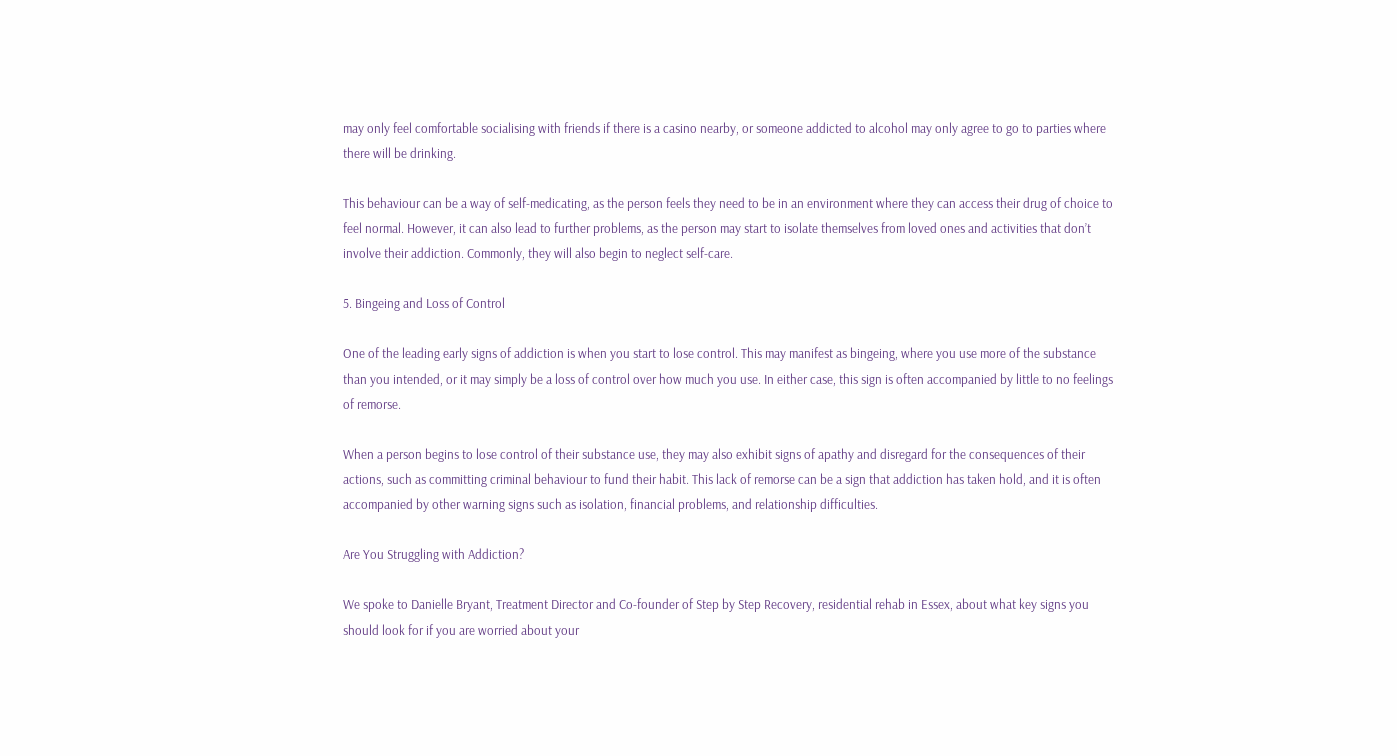may only feel comfortable socialising with friends if there is a casino nearby, or someone addicted to alcohol may only agree to go to parties where there will be drinking.

This behaviour can be a way of self-medicating, as the person feels they need to be in an environment where they can access their drug of choice to feel normal. However, it can also lead to further problems, as the person may start to isolate themselves from loved ones and activities that don’t involve their addiction. Commonly, they will also begin to neglect self-care.

5. Bingeing and Loss of Control

One of the leading early signs of addiction is when you start to lose control. This may manifest as bingeing, where you use more of the substance than you intended, or it may simply be a loss of control over how much you use. In either case, this sign is often accompanied by little to no feelings of remorse.

When a person begins to lose control of their substance use, they may also exhibit signs of apathy and disregard for the consequences of their actions, such as committing criminal behaviour to fund their habit. This lack of remorse can be a sign that addiction has taken hold, and it is often accompanied by other warning signs such as isolation, financial problems, and relationship difficulties.

Are You Struggling with Addiction?

We spoke to Danielle Bryant, Treatment Director and Co-founder of Step by Step Recovery, residential rehab in Essex, about what key signs you should look for if you are worried about your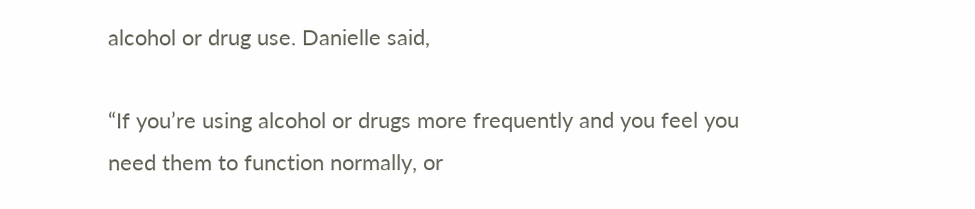alcohol or drug use. Danielle said,

“If you’re using alcohol or drugs more frequently and you feel you need them to function normally, or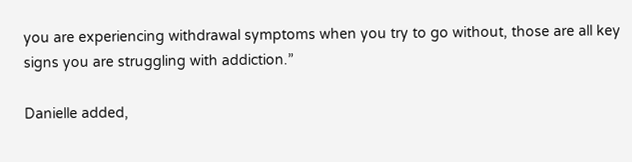you are experiencing withdrawal symptoms when you try to go without, those are all key signs you are struggling with addiction.”

Danielle added,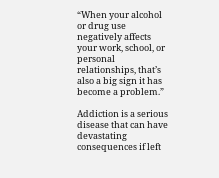“When your alcohol or drug use negatively affects your work, school, or personal relationships, that’s also a big sign it has become a problem.”

Addiction is a serious disease that can have devastating consequences if left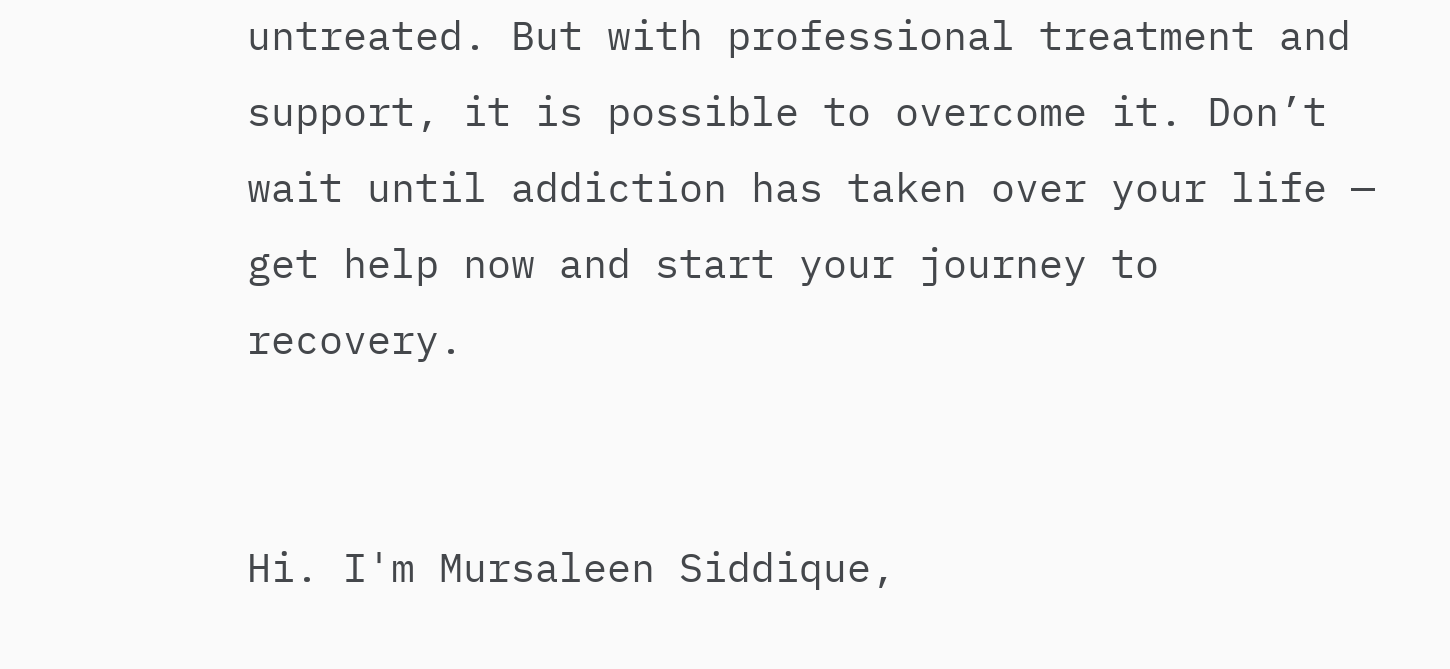untreated. But with professional treatment and support, it is possible to overcome it. Don’t wait until addiction has taken over your life — get help now and start your journey to recovery.


Hi. I'm Mursaleen Siddique,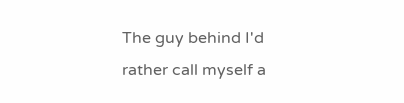The guy behind I'd rather call myself a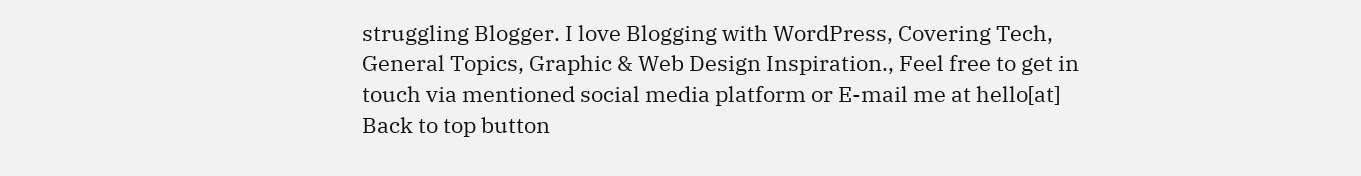struggling Blogger. I love Blogging with WordPress, Covering Tech, General Topics, Graphic & Web Design Inspiration., Feel free to get in touch via mentioned social media platform or E-mail me at hello[at]
Back to top button